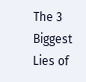The 3 Biggest Lies of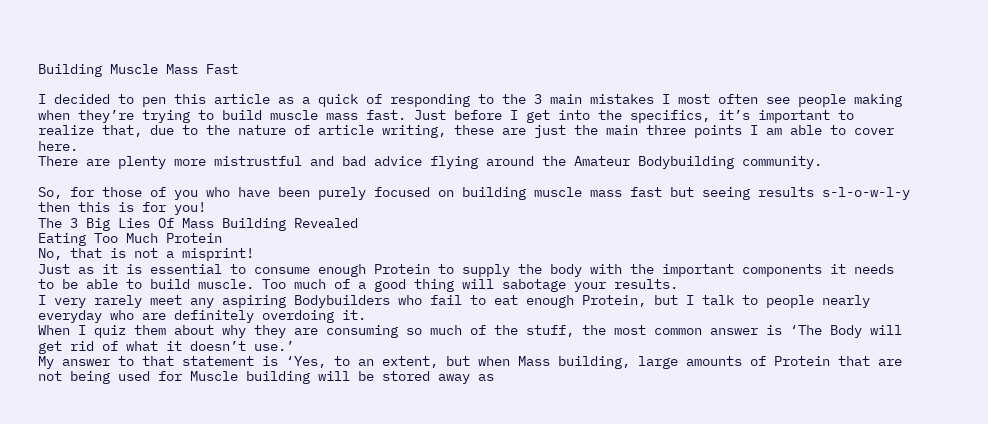Building Muscle Mass Fast

I decided to pen this article as a quick of responding to the 3 main mistakes I most often see people making when they’re trying to build muscle mass fast. Just before I get into the specifics, it’s important to realize that, due to the nature of article writing, these are just the main three points I am able to cover here.
There are plenty more mistrustful and bad advice flying around the Amateur Bodybuilding community.

So, for those of you who have been purely focused on building muscle mass fast but seeing results s-l-o-w-l-y then this is for you!
The 3 Big Lies Of Mass Building Revealed
Eating Too Much Protein
No, that is not a misprint!
Just as it is essential to consume enough Protein to supply the body with the important components it needs to be able to build muscle. Too much of a good thing will sabotage your results.
I very rarely meet any aspiring Bodybuilders who fail to eat enough Protein, but I talk to people nearly everyday who are definitely overdoing it.
When I quiz them about why they are consuming so much of the stuff, the most common answer is ‘The Body will get rid of what it doesn’t use.’
My answer to that statement is ‘Yes, to an extent, but when Mass building, large amounts of Protein that are not being used for Muscle building will be stored away as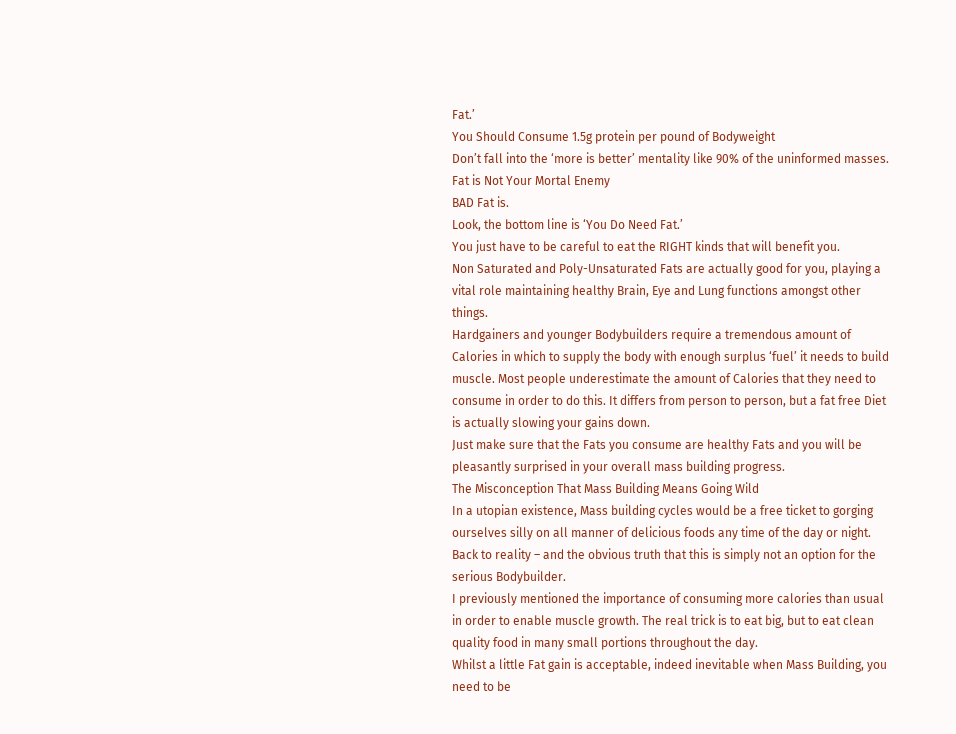Fat.’
You Should Consume 1.5g protein per pound of Bodyweight
Don’t fall into the ‘more is better’ mentality like 90% of the uninformed masses.
Fat is Not Your Mortal Enemy
BAD Fat is.
Look, the bottom line is ‘You Do Need Fat.’
You just have to be careful to eat the RIGHT kinds that will benefit you.
Non Saturated and Poly-Unsaturated Fats are actually good for you, playing a vital role maintaining healthy Brain, Eye and Lung functions amongst other things.
Hardgainers and younger Bodybuilders require a tremendous amount of Calories in which to supply the body with enough surplus ‘fuel’ it needs to build muscle. Most people underestimate the amount of Calories that they need to consume in order to do this. It differs from person to person, but a fat free Diet is actually slowing your gains down.
Just make sure that the Fats you consume are healthy Fats and you will be pleasantly surprised in your overall mass building progress.
The Misconception That Mass Building Means Going Wild
In a utopian existence, Mass building cycles would be a free ticket to gorging ourselves silly on all manner of delicious foods any time of the day or night.
Back to reality – and the obvious truth that this is simply not an option for the serious Bodybuilder.
I previously mentioned the importance of consuming more calories than usual in order to enable muscle growth. The real trick is to eat big, but to eat clean quality food in many small portions throughout the day.
Whilst a little Fat gain is acceptable, indeed inevitable when Mass Building, you need to be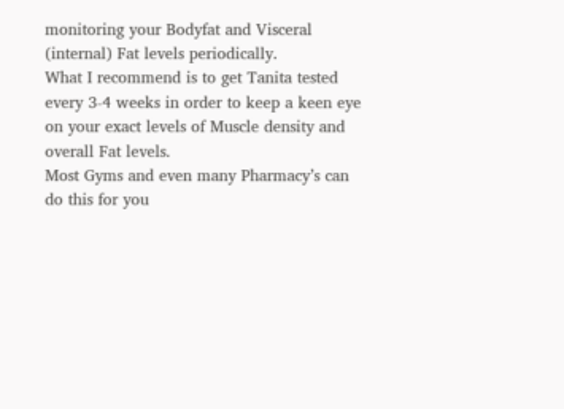monitoring your Bodyfat and Visceral (internal) Fat levels periodically.
What I recommend is to get Tanita tested every 3-4 weeks in order to keep a keen eye on your exact levels of Muscle density and overall Fat levels.
Most Gyms and even many Pharmacy’s can do this for you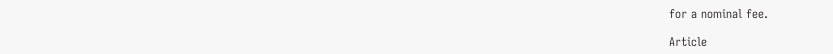for a nominal fee.

Article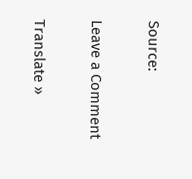Source:

Leave a Comment

Translate »